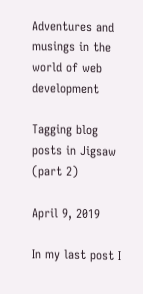Adventures and musings in the world of web development

Tagging blog posts in Jigsaw (part 2)

April 9, 2019

In my last post I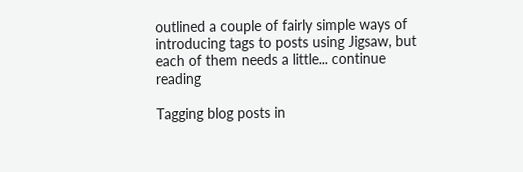outlined a couple of fairly simple ways of introducing tags to posts using Jigsaw, but each of them needs a little... continue reading

Tagging blog posts in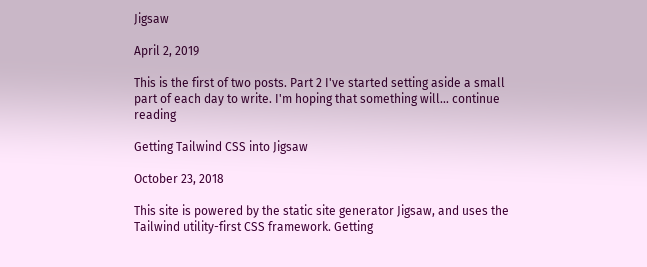Jigsaw

April 2, 2019

This is the first of two posts. Part 2 I've started setting aside a small part of each day to write. I'm hoping that something will... continue reading

Getting Tailwind CSS into Jigsaw

October 23, 2018

This site is powered by the static site generator Jigsaw, and uses the Tailwind utility-first CSS framework. Getting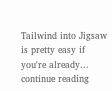Tailwind into Jigsaw is pretty easy if you're already... continue reading